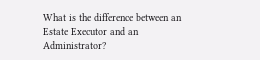What is the difference between an Estate Executor and an Administrator?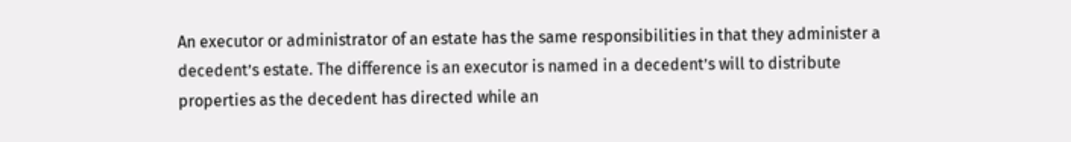An executor or administrator of an estate has the same responsibilities in that they administer a decedent’s estate. The difference is an executor is named in a decedent’s will to distribute properties as the decedent has directed while an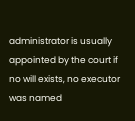administrator is usually appointed by the court if no will exists, no executor was named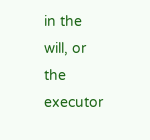in the will, or the executor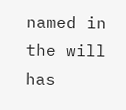named in the will has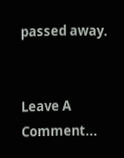passed away.


Leave A Comment...